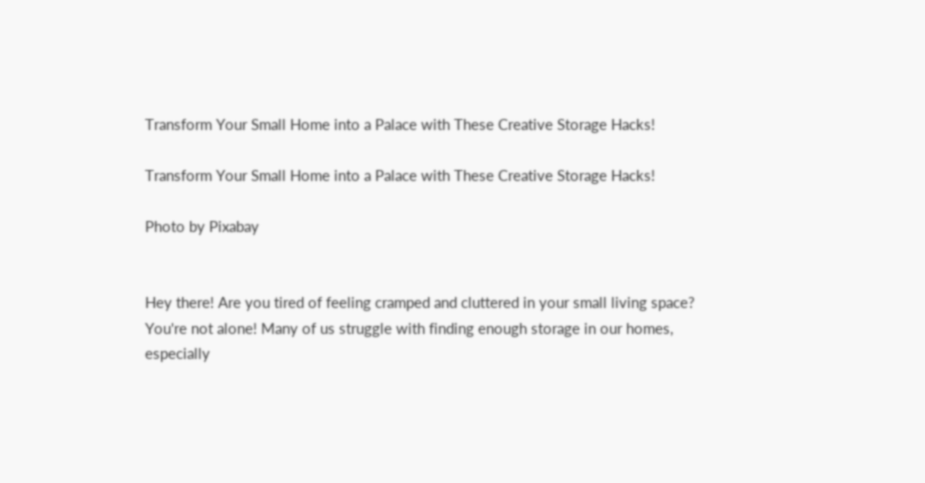Transform Your Small Home into a Palace with These Creative Storage Hacks!

Transform Your Small Home into a Palace with These Creative Storage Hacks!

Photo by Pixabay


Hey there! Are you tired of feeling cramped and cluttered in your small living space? You're not alone! Many of us struggle with finding enough storage in our homes, especially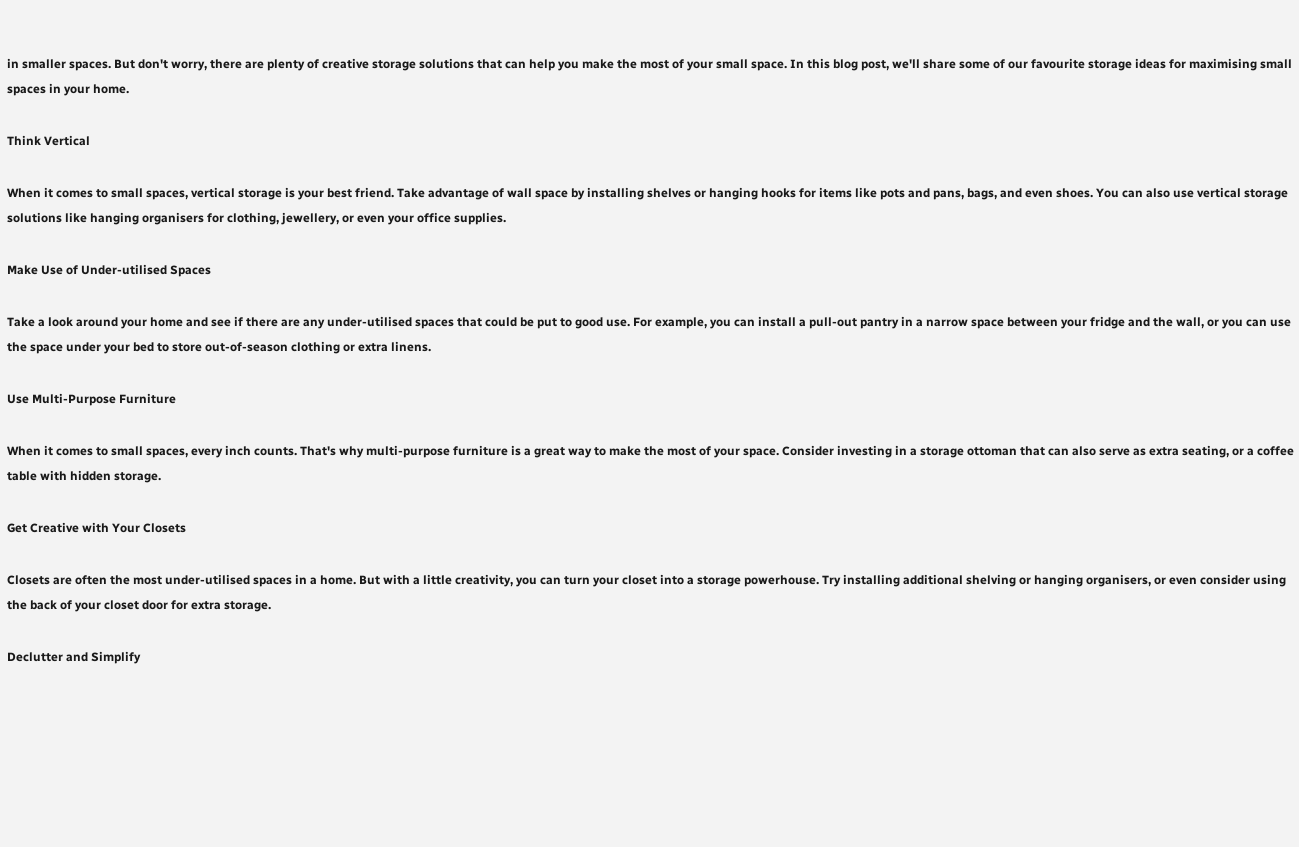in smaller spaces. But don't worry, there are plenty of creative storage solutions that can help you make the most of your small space. In this blog post, we'll share some of our favourite storage ideas for maximising small spaces in your home.

Think Vertical

When it comes to small spaces, vertical storage is your best friend. Take advantage of wall space by installing shelves or hanging hooks for items like pots and pans, bags, and even shoes. You can also use vertical storage solutions like hanging organisers for clothing, jewellery, or even your office supplies.

Make Use of Under-utilised Spaces

Take a look around your home and see if there are any under-utilised spaces that could be put to good use. For example, you can install a pull-out pantry in a narrow space between your fridge and the wall, or you can use the space under your bed to store out-of-season clothing or extra linens.

Use Multi-Purpose Furniture

When it comes to small spaces, every inch counts. That's why multi-purpose furniture is a great way to make the most of your space. Consider investing in a storage ottoman that can also serve as extra seating, or a coffee table with hidden storage.

Get Creative with Your Closets

Closets are often the most under-utilised spaces in a home. But with a little creativity, you can turn your closet into a storage powerhouse. Try installing additional shelving or hanging organisers, or even consider using the back of your closet door for extra storage.

Declutter and Simplify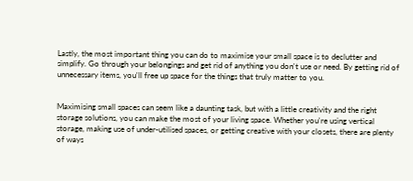Lastly, the most important thing you can do to maximise your small space is to declutter and simplify. Go through your belongings and get rid of anything you don't use or need. By getting rid of unnecessary items, you'll free up space for the things that truly matter to you.


Maximising small spaces can seem like a daunting task, but with a little creativity and the right storage solutions, you can make the most of your living space. Whether you're using vertical storage, making use of under-utilised spaces, or getting creative with your closets, there are plenty of ways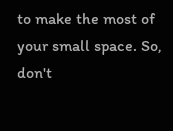to make the most of your small space. So, don't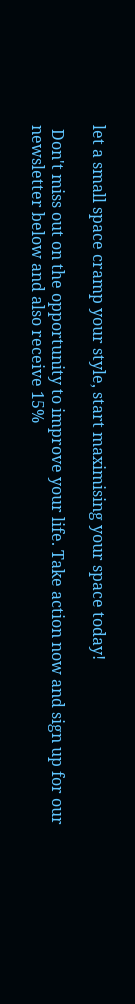let a small space cramp your style, start maximising your space today!

 Don't miss out on the opportunity to improve your life. Take action now and sign up for our newsletter below and also receive 15%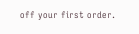off your first order.